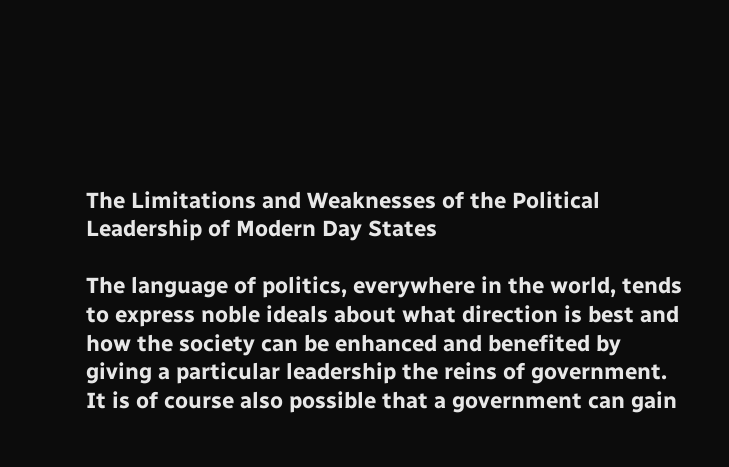The Limitations and Weaknesses of the Political Leadership of Modern Day States

The language of politics, everywhere in the world, tends to express noble ideals about what direction is best and how the society can be enhanced and benefited by giving a particular leadership the reins of government.  It is of course also possible that a government can gain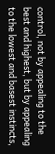control, not by appealing to the best and highest, but by appealing to the lowest and basest instincts,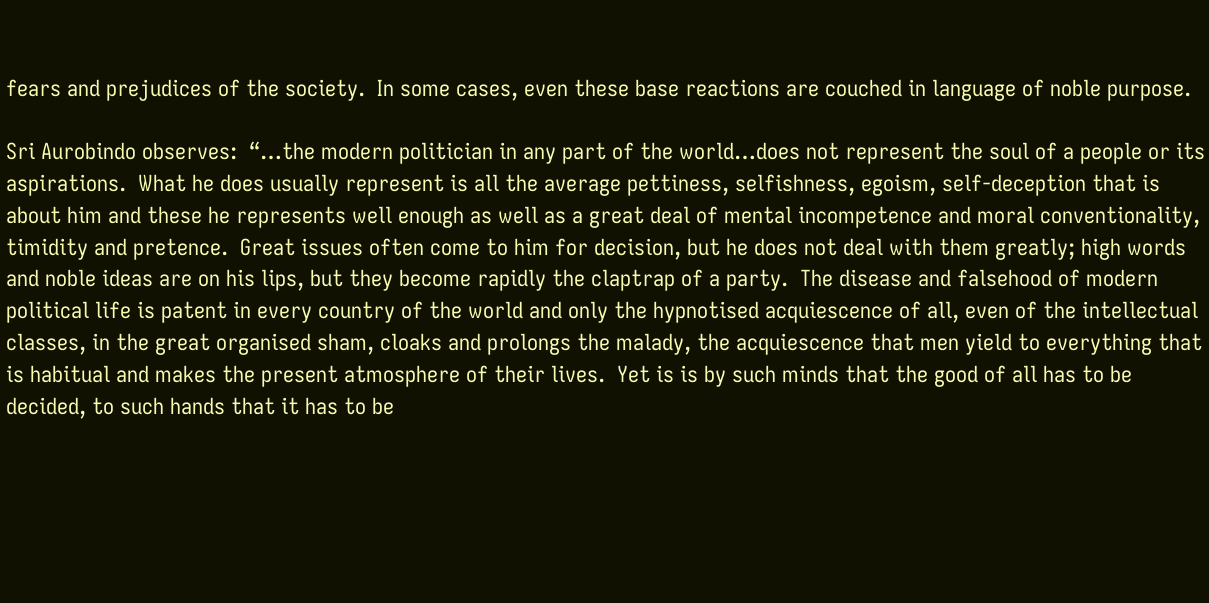fears and prejudices of the society.  In some cases, even these base reactions are couched in language of noble purpose.

Sri Aurobindo observes:  “…the modern politician in any part of the world…does not represent the soul of a people or its aspirations.  What he does usually represent is all the average pettiness, selfishness, egoism, self-deception that is about him and these he represents well enough as well as a great deal of mental incompetence and moral conventionality, timidity and pretence.  Great issues often come to him for decision, but he does not deal with them greatly; high words and noble ideas are on his lips, but they become rapidly the claptrap of a party.  The disease and falsehood of modern political life is patent in every country of the world and only the hypnotised acquiescence of all, even of the intellectual classes, in the great organised sham, cloaks and prolongs the malady, the acquiescence that men yield to everything that is habitual and makes the present atmosphere of their lives.  Yet is is by such minds that the good of all has to be decided, to such hands that it has to be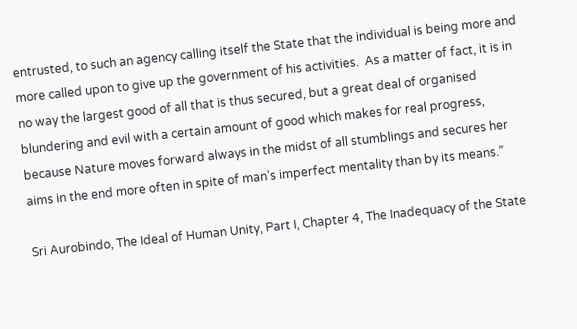entrusted, to such an agency calling itself the State that the individual is being more and more called upon to give up the government of his activities.  As a matter of fact, it is in no way the largest good of all that is thus secured, but a great deal of organised blundering and evil with a certain amount of good which makes for real progress, because Nature moves forward always in the midst of all stumblings and secures her aims in the end more often in spite of man’s imperfect mentality than by its means.”

Sri Aurobindo, The Ideal of Human Unity, Part I, Chapter 4, The Inadequacy of the State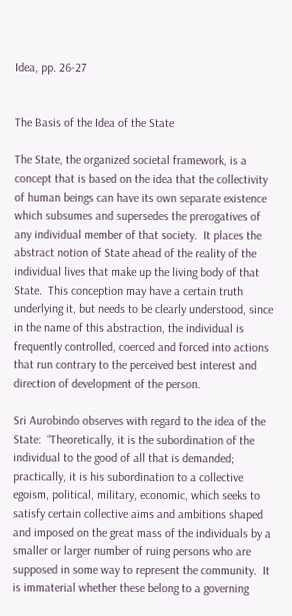Idea, pp. 26-27


The Basis of the Idea of the State

The State, the organized societal framework, is a concept that is based on the idea that the collectivity of human beings can have its own separate existence which subsumes and supersedes the prerogatives of any individual member of that society.  It places the abstract notion of State ahead of the reality of the individual lives that make up the living body of that State.  This conception may have a certain truth underlying it, but needs to be clearly understood, since in the name of this abstraction, the individual is frequently controlled, coerced and forced into actions that run contrary to the perceived best interest and direction of development of the person.

Sri Aurobindo observes with regard to the idea of the State:  “Theoretically, it is the subordination of the individual to the good of all that is demanded; practically, it is his subordination to a collective egoism, political, military, economic, which seeks to satisfy certain collective aims and ambitions shaped and imposed on the great mass of the individuals by a smaller or larger number of ruing persons who are supposed in some way to represent the community.  It is immaterial whether these belong to a governing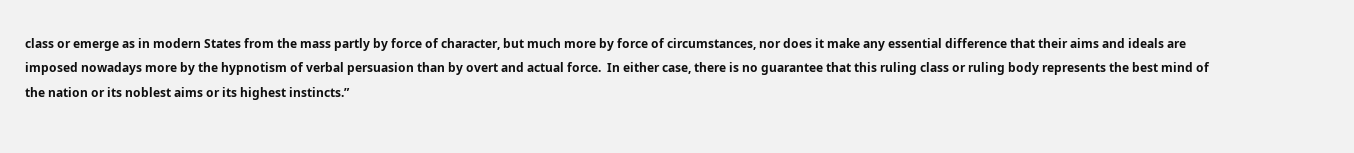class or emerge as in modern States from the mass partly by force of character, but much more by force of circumstances, nor does it make any essential difference that their aims and ideals are imposed nowadays more by the hypnotism of verbal persuasion than by overt and actual force.  In either case, there is no guarantee that this ruling class or ruling body represents the best mind of the nation or its noblest aims or its highest instincts.”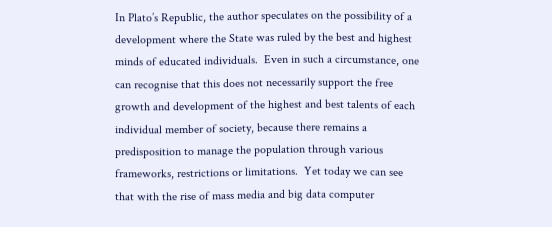In Plato’s Republic, the author speculates on the possibility of a development where the State was ruled by the best and highest minds of educated individuals.  Even in such a circumstance, one can recognise that this does not necessarily support the free growth and development of the highest and best talents of each individual member of society, because there remains a predisposition to manage the population through various frameworks, restrictions or limitations.  Yet today we can see that with the rise of mass media and big data computer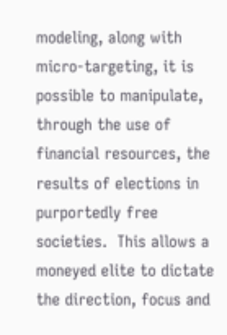modeling, along with micro-targeting, it is possible to manipulate, through the use of financial resources, the results of elections in purportedly free societies.  This allows a moneyed elite to dictate the direction, focus and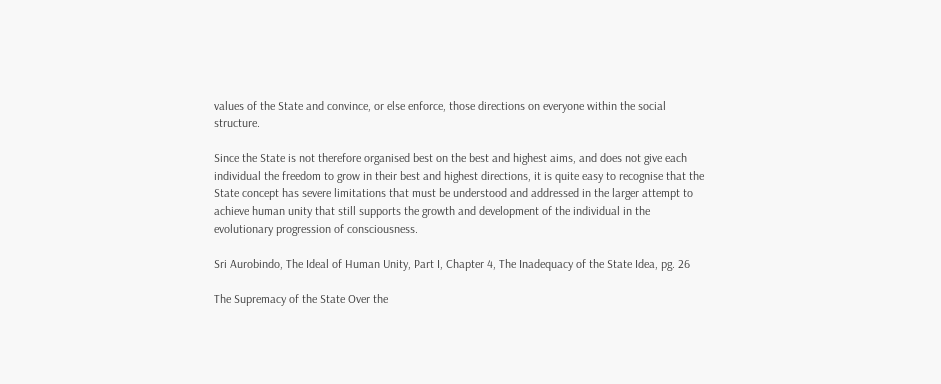values of the State and convince, or else enforce, those directions on everyone within the social structure.

Since the State is not therefore organised best on the best and highest aims, and does not give each individual the freedom to grow in their best and highest directions, it is quite easy to recognise that the State concept has severe limitations that must be understood and addressed in the larger attempt to achieve human unity that still supports the growth and development of the individual in the evolutionary progression of consciousness.

Sri Aurobindo, The Ideal of Human Unity, Part I, Chapter 4, The Inadequacy of the State Idea, pg. 26

The Supremacy of the State Over the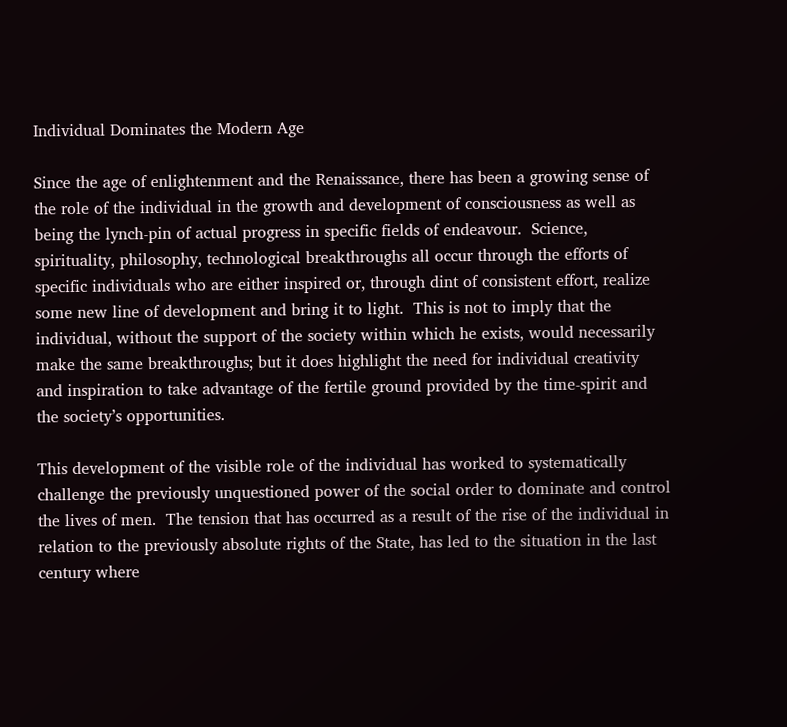Individual Dominates the Modern Age

Since the age of enlightenment and the Renaissance, there has been a growing sense of the role of the individual in the growth and development of consciousness as well as being the lynch-pin of actual progress in specific fields of endeavour.  Science, spirituality, philosophy, technological breakthroughs all occur through the efforts of specific individuals who are either inspired or, through dint of consistent effort, realize some new line of development and bring it to light.  This is not to imply that the individual, without the support of the society within which he exists, would necessarily make the same breakthroughs; but it does highlight the need for individual creativity and inspiration to take advantage of the fertile ground provided by the time-spirit and the society’s opportunities.

This development of the visible role of the individual has worked to systematically challenge the previously unquestioned power of the social order to dominate and control the lives of men.  The tension that has occurred as a result of the rise of the individual in relation to the previously absolute rights of the State, has led to the situation in the last century where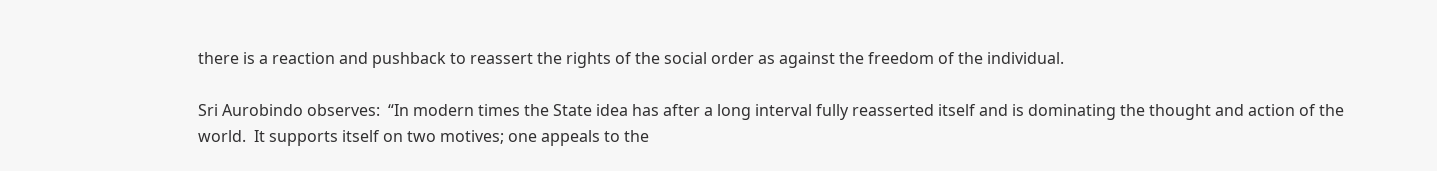there is a reaction and pushback to reassert the rights of the social order as against the freedom of the individual.

Sri Aurobindo observes:  “In modern times the State idea has after a long interval fully reasserted itself and is dominating the thought and action of the world.  It supports itself on two motives; one appeals to the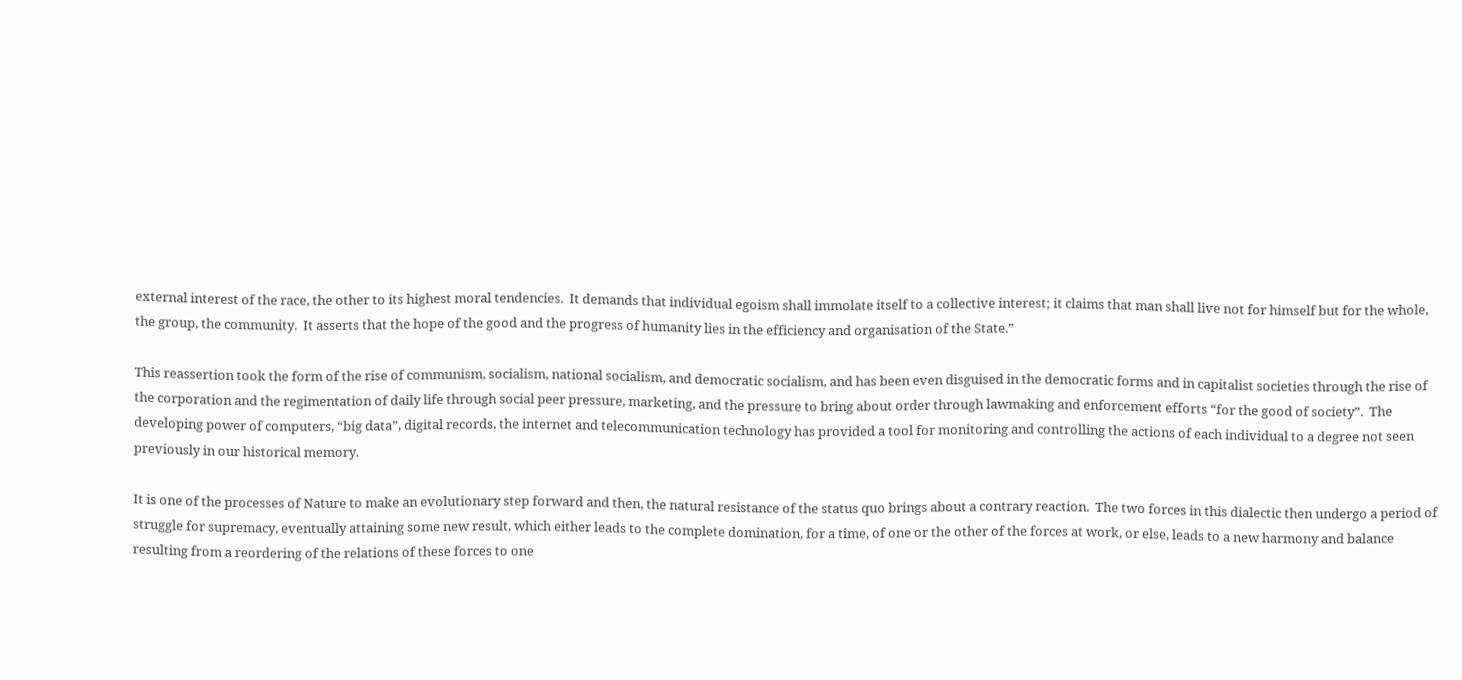external interest of the race, the other to its highest moral tendencies.  It demands that individual egoism shall immolate itself to a collective interest; it claims that man shall live not for himself but for the whole, the group, the community.  It asserts that the hope of the good and the progress of humanity lies in the efficiency and organisation of the State.”

This reassertion took the form of the rise of communism, socialism, national socialism, and democratic socialism, and has been even disguised in the democratic forms and in capitalist societies through the rise of the corporation and the regimentation of daily life through social peer pressure, marketing, and the pressure to bring about order through lawmaking and enforcement efforts “for the good of society”.  The developing power of computers, “big data”, digital records, the internet and telecommunication technology has provided a tool for monitoring and controlling the actions of each individual to a degree not seen previously in our historical memory.

It is one of the processes of Nature to make an evolutionary step forward and then, the natural resistance of the status quo brings about a contrary reaction.  The two forces in this dialectic then undergo a period of struggle for supremacy, eventually attaining some new result, which either leads to the complete domination, for a time, of one or the other of the forces at work, or else, leads to a new harmony and balance resulting from a reordering of the relations of these forces to one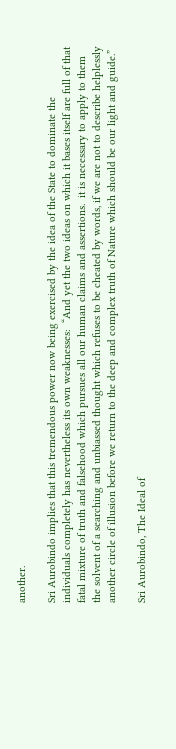another.

Sri Aurobindo implies that this tremendous power now being exercised by the idea of the State to dominate the individuals completely has nevertheless its own weaknesses:  “And yet the two ideas on which it bases itself are full of that fatal mixture of truth and falsehood which pursues all our human claims and assertions.  it is necessary to apply to them the solvent of a searching and unbiassed thought which refuses to be cheated by words, if we are not to describe helplessly another circle of illusion before we return to the deep and complex truth of Nature which should be our light and guide.”

Sri Aurobindo, The Ideal of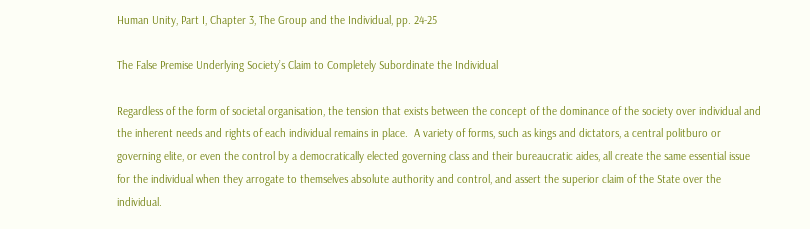Human Unity, Part I, Chapter 3, The Group and the Individual, pp. 24-25

The False Premise Underlying Society’s Claim to Completely Subordinate the Individual

Regardless of the form of societal organisation, the tension that exists between the concept of the dominance of the society over individual and the inherent needs and rights of each individual remains in place.  A variety of forms, such as kings and dictators, a central politburo or governing elite, or even the control by a democratically elected governing class and their bureaucratic aides, all create the same essential issue for the individual when they arrogate to themselves absolute authority and control, and assert the superior claim of the State over the individual.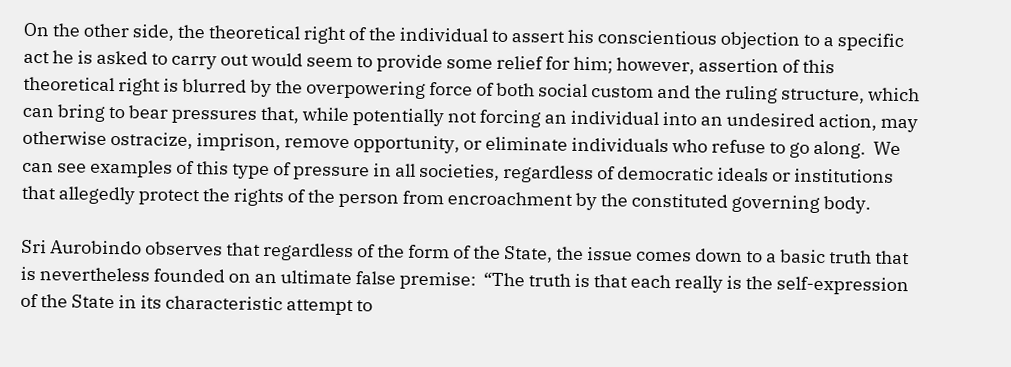On the other side, the theoretical right of the individual to assert his conscientious objection to a specific act he is asked to carry out would seem to provide some relief for him; however, assertion of this theoretical right is blurred by the overpowering force of both social custom and the ruling structure, which can bring to bear pressures that, while potentially not forcing an individual into an undesired action, may otherwise ostracize, imprison, remove opportunity, or eliminate individuals who refuse to go along.  We can see examples of this type of pressure in all societies, regardless of democratic ideals or institutions that allegedly protect the rights of the person from encroachment by the constituted governing body.

Sri Aurobindo observes that regardless of the form of the State, the issue comes down to a basic truth that is nevertheless founded on an ultimate false premise:  “The truth is that each really is the self-expression of the State in its characteristic attempt to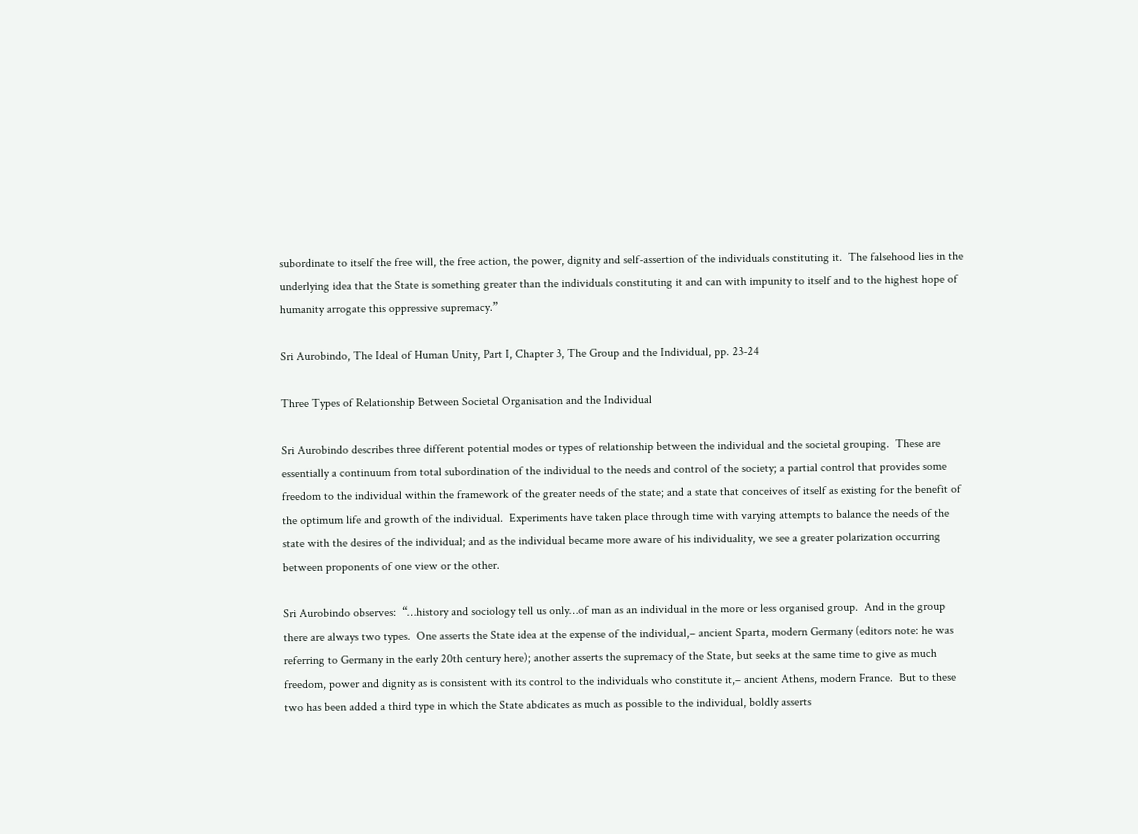subordinate to itself the free will, the free action, the power, dignity and self-assertion of the individuals constituting it.  The falsehood lies in the underlying idea that the State is something greater than the individuals constituting it and can with impunity to itself and to the highest hope of humanity arrogate this oppressive supremacy.”

Sri Aurobindo, The Ideal of Human Unity, Part I, Chapter 3, The Group and the Individual, pp. 23-24

Three Types of Relationship Between Societal Organisation and the Individual

Sri Aurobindo describes three different potential modes or types of relationship between the individual and the societal grouping.  These are essentially a continuum from total subordination of the individual to the needs and control of the society; a partial control that provides some freedom to the individual within the framework of the greater needs of the state; and a state that conceives of itself as existing for the benefit of the optimum life and growth of the individual.  Experiments have taken place through time with varying attempts to balance the needs of the state with the desires of the individual; and as the individual became more aware of his individuality, we see a greater polarization occurring between proponents of one view or the other.

Sri Aurobindo observes:  “…history and sociology tell us only…of man as an individual in the more or less organised group.  And in the group there are always two types.  One asserts the State idea at the expense of the individual,– ancient Sparta, modern Germany (editors note: he was referring to Germany in the early 20th century here); another asserts the supremacy of the State, but seeks at the same time to give as much freedom, power and dignity as is consistent with its control to the individuals who constitute it,– ancient Athens, modern France.  But to these two has been added a third type in which the State abdicates as much as possible to the individual, boldly asserts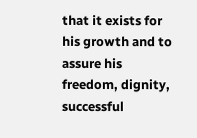that it exists for his growth and to assure his freedom, dignity, successful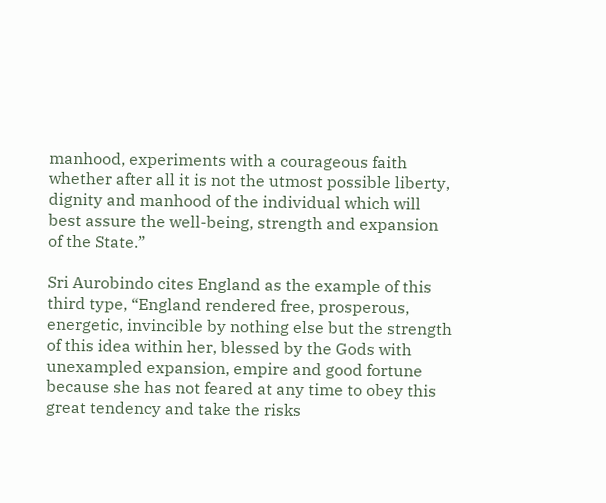manhood, experiments with a courageous faith whether after all it is not the utmost possible liberty, dignity and manhood of the individual which will best assure the well-being, strength and expansion of the State.”

Sri Aurobindo cites England as the example of this third type, “England rendered free, prosperous, energetic, invincible by nothing else but the strength of this idea within her, blessed by the Gods with unexampled expansion, empire and good fortune because she has not feared at any time to obey this great tendency and take the risks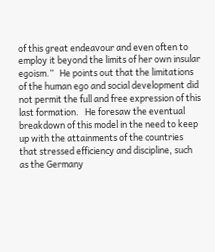of this great endeavour and even often to employ it beyond the limits of her own insular egoism.”   He points out that the limitations of the human ego and social development did not permit the full and free expression of this last formation.   He foresaw the eventual breakdown of this model in the need to keep up with the attainments of the countries that stressed efficiency and discipline, such as the Germany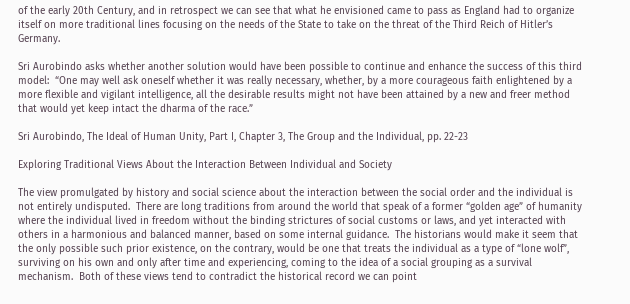of the early 20th Century, and in retrospect we can see that what he envisioned came to pass as England had to organize itself on more traditional lines focusing on the needs of the State to take on the threat of the Third Reich of Hitler’s Germany.

Sri Aurobindo asks whether another solution would have been possible to continue and enhance the success of this third model:  “One may well ask oneself whether it was really necessary, whether, by a more courageous faith enlightened by a more flexible and vigilant intelligence, all the desirable results might not have been attained by a new and freer method that would yet keep intact the dharma of the race.”

Sri Aurobindo, The Ideal of Human Unity, Part I, Chapter 3, The Group and the Individual, pp. 22-23

Exploring Traditional Views About the Interaction Between Individual and Society

The view promulgated by history and social science about the interaction between the social order and the individual is not entirely undisputed.  There are long traditions from around the world that speak of a former “golden age” of humanity where the individual lived in freedom without the binding strictures of social customs or laws, and yet interacted with others in a harmonious and balanced manner, based on some internal guidance.  The historians would make it seem that the only possible such prior existence, on the contrary, would be one that treats the individual as a type of “lone wolf”, surviving on his own and only after time and experiencing, coming to the idea of a social grouping as a survival mechanism.  Both of these views tend to contradict the historical record we can point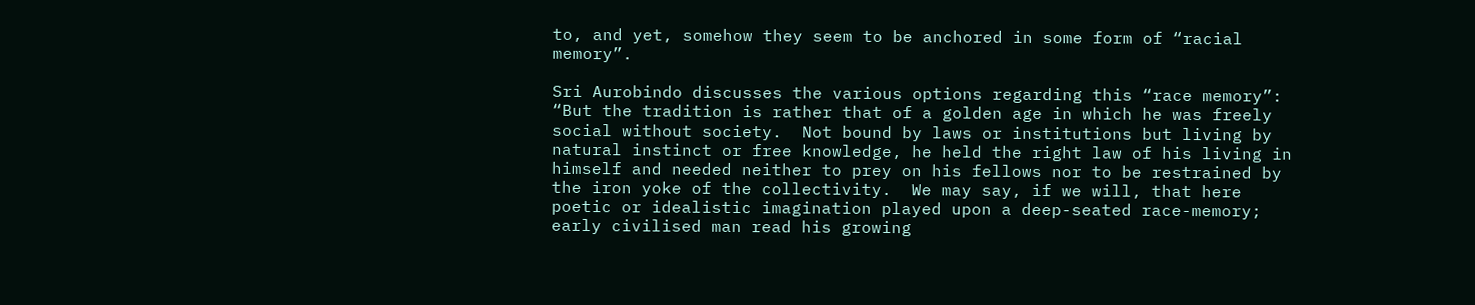to, and yet, somehow they seem to be anchored in some form of “racial memory”.

Sri Aurobindo discusses the various options regarding this “race memory”:  “But the tradition is rather that of a golden age in which he was freely social without society.  Not bound by laws or institutions but living by natural instinct or free knowledge, he held the right law of his living in himself and needed neither to prey on his fellows nor to be restrained by the iron yoke of the collectivity.  We may say, if we will, that here poetic or idealistic imagination played upon a deep-seated race-memory; early civilised man read his growing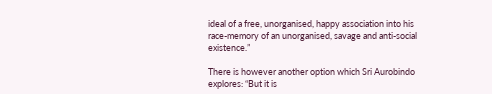ideal of a free, unorganised, happy association into his race-memory of an unorganised, savage and anti-social existence.”

There is however another option which Sri Aurobindo explores: “But it is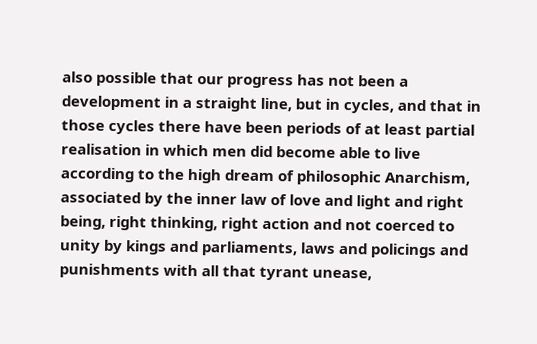also possible that our progress has not been a development in a straight line, but in cycles, and that in those cycles there have been periods of at least partial realisation in which men did become able to live according to the high dream of philosophic Anarchism, associated by the inner law of love and light and right being, right thinking, right action and not coerced to unity by kings and parliaments, laws and policings and punishments with all that tyrant unease,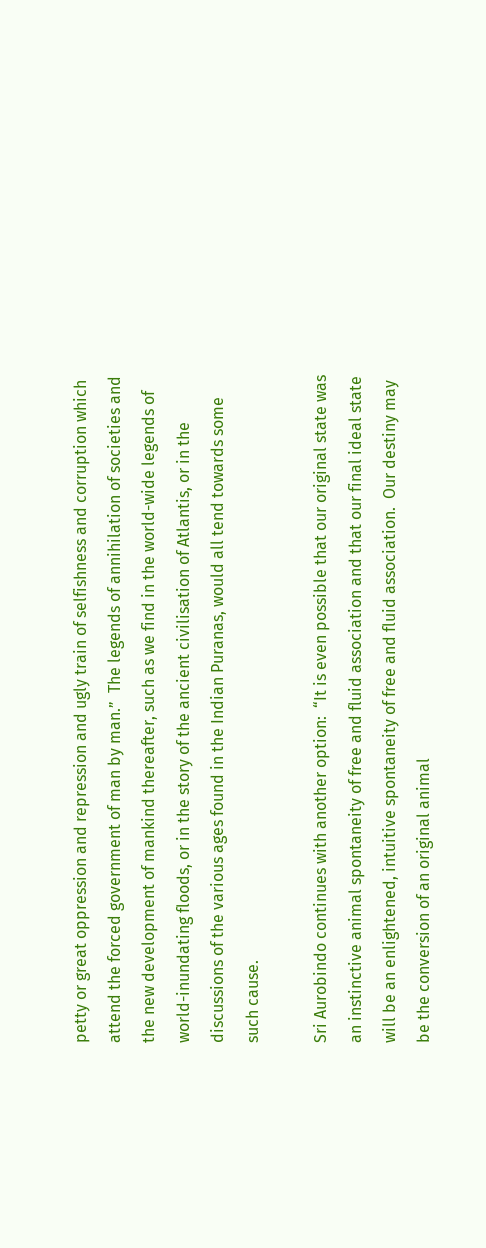petty or great oppression and repression and ugly train of selfishness and corruption which attend the forced government of man by man.”  The legends of annihilation of societies and the new development of mankind thereafter, such as we find in the world-wide legends of world-inundating floods, or in the story of the ancient civilisation of Atlantis, or in the discussions of the various ages found in the Indian Puranas, would all tend towards some such cause.

Sri Aurobindo continues with another option:  “It is even possible that our original state was an instinctive animal spontaneity of free and fluid association and that our final ideal state will be an enlightened, intuitive spontaneity of free and fluid association.  Our destiny may be the conversion of an original animal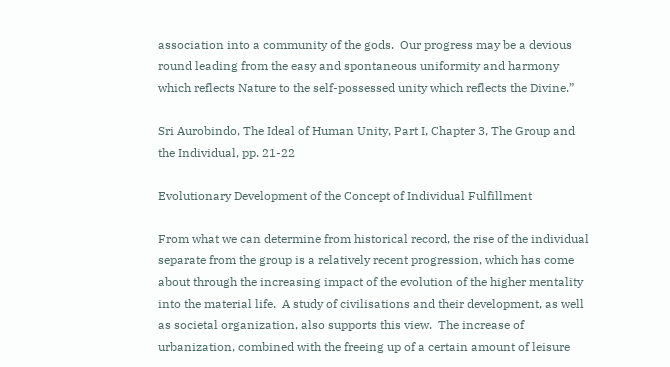association into a community of the gods.  Our progress may be a devious round leading from the easy and spontaneous uniformity and harmony which reflects Nature to the self-possessed unity which reflects the Divine.”

Sri Aurobindo, The Ideal of Human Unity, Part I, Chapter 3, The Group and the Individual, pp. 21-22

Evolutionary Development of the Concept of Individual Fulfillment

From what we can determine from historical record, the rise of the individual separate from the group is a relatively recent progression, which has come about through the increasing impact of the evolution of the higher mentality into the material life.  A study of civilisations and their development, as well as societal organization, also supports this view.  The increase of urbanization, combined with the freeing up of a certain amount of leisure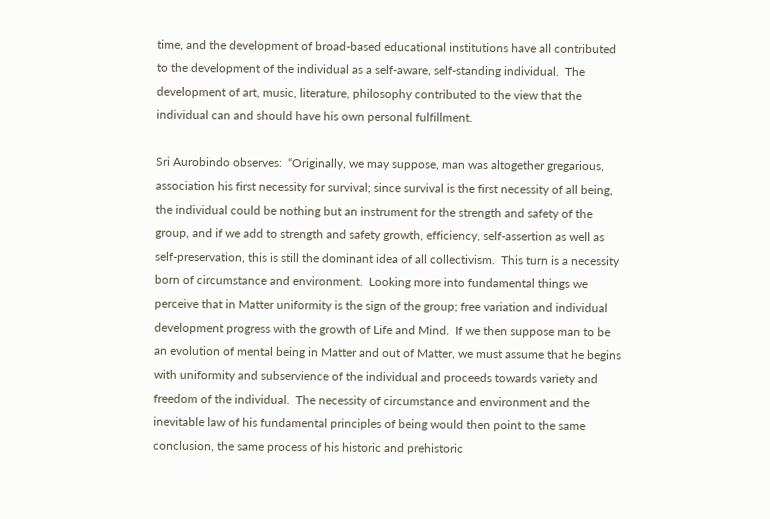time, and the development of broad-based educational institutions have all contributed to the development of the individual as a self-aware, self-standing individual.  The development of art, music, literature, philosophy contributed to the view that the individual can and should have his own personal fulfillment.

Sri Aurobindo observes:  “Originally, we may suppose, man was altogether gregarious, association his first necessity for survival; since survival is the first necessity of all being, the individual could be nothing but an instrument for the strength and safety of the group, and if we add to strength and safety growth, efficiency, self-assertion as well as self-preservation, this is still the dominant idea of all collectivism.  This turn is a necessity born of circumstance and environment.  Looking more into fundamental things we perceive that in Matter uniformity is the sign of the group; free variation and individual development progress with the growth of Life and Mind.  If we then suppose man to be an evolution of mental being in Matter and out of Matter, we must assume that he begins with uniformity and subservience of the individual and proceeds towards variety and freedom of the individual.  The necessity of circumstance and environment and the inevitable law of his fundamental principles of being would then point to the same conclusion, the same process of his historic and prehistoric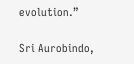evolution.”

Sri Aurobindo,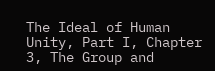The Ideal of Human Unity, Part I, Chapter 3, The Group and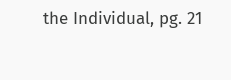the Individual, pg. 21